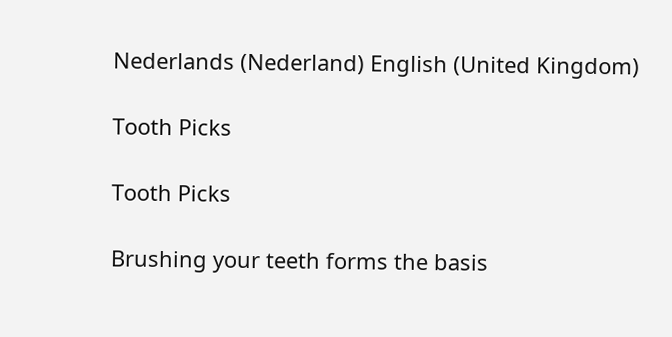Nederlands (Nederland) English (United Kingdom)

Tooth Picks

Tooth Picks

Brushing your teeth forms the basis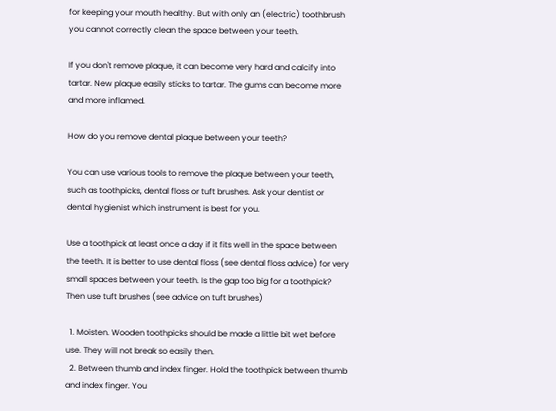for keeping your mouth healthy. But with only an (electric) toothbrush you cannot correctly clean the space between your teeth.

If you don't remove plaque, it can become very hard and calcify into tartar. New plaque easily sticks to tartar. The gums can become more and more inflamed.

How do you remove dental plaque between your teeth?

You can use various tools to remove the plaque between your teeth, such as toothpicks, dental floss or tuft brushes. Ask your dentist or dental hygienist which instrument is best for you.

Use a toothpick at least once a day if it fits well in the space between the teeth. It is better to use dental floss (see dental floss advice) for very small spaces between your teeth. Is the gap too big for a toothpick? Then use tuft brushes (see advice on tuft brushes)

  1. Moisten. Wooden toothpicks should be made a little bit wet before use. They will not break so easily then.
  2. Between thumb and index finger. Hold the toothpick between thumb and index finger. You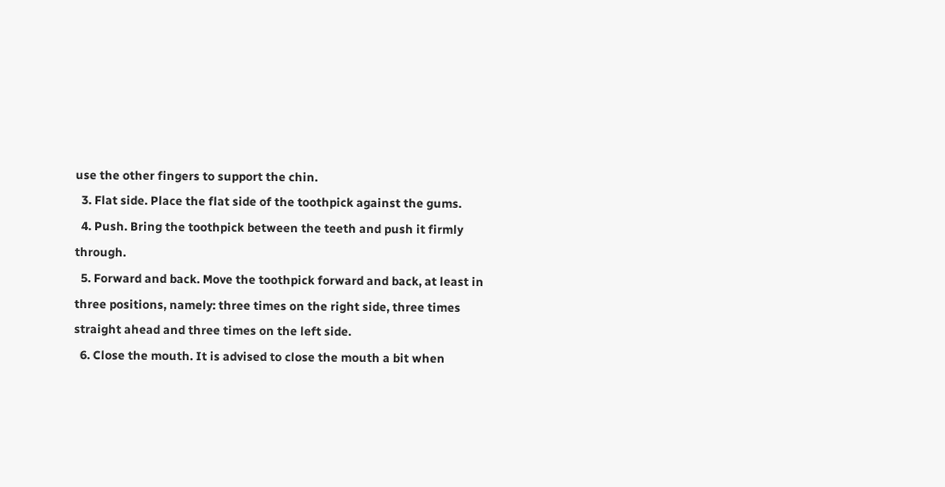use the other fingers to support the chin.
  3. Flat side. Place the flat side of the toothpick against the gums.
  4. Push. Bring the toothpick between the teeth and push it firmly through.
  5. Forward and back. Move the toothpick forward and back, at least in three positions, namely: three times on the right side, three times straight ahead and three times on the left side.
  6. Close the mouth. It is advised to close the mouth a bit when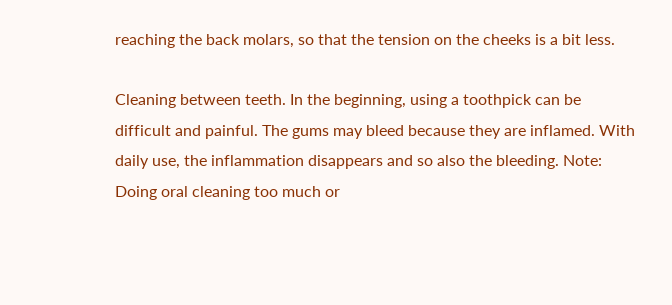reaching the back molars, so that the tension on the cheeks is a bit less.

Cleaning between teeth. In the beginning, using a toothpick can be difficult and painful. The gums may bleed because they are inflamed. With daily use, the inflammation disappears and so also the bleeding. Note: Doing oral cleaning too much or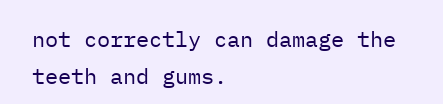not correctly can damage the teeth and gums.